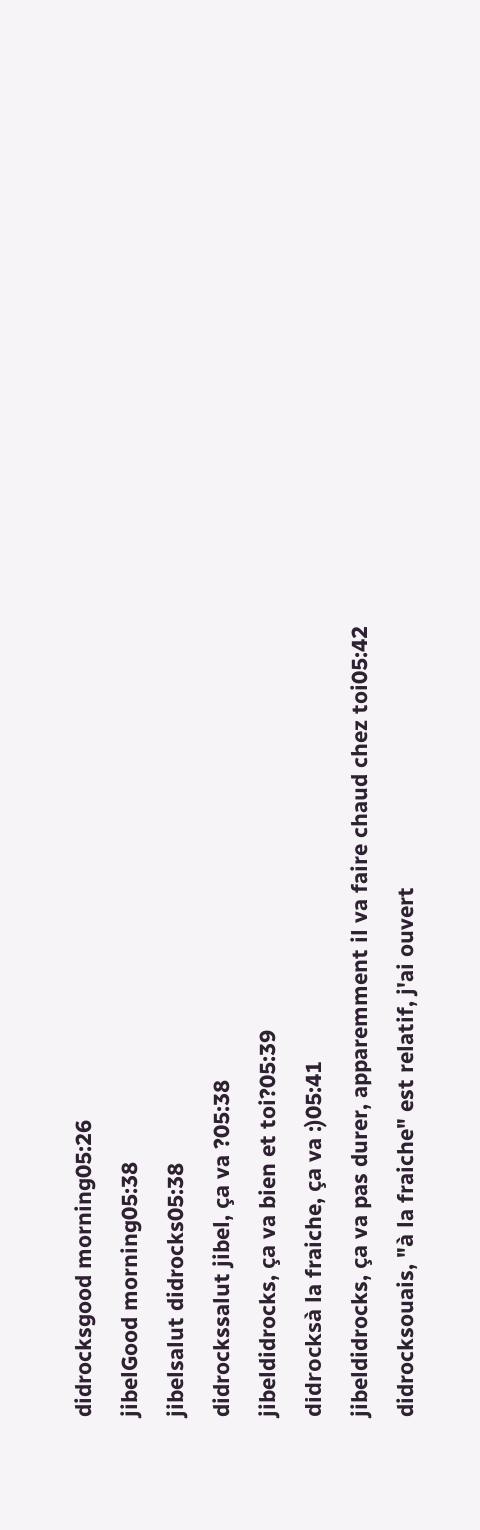didrocksgood morning05:26
jibelGood morning05:38
jibelsalut didrocks05:38
didrockssalut jibel, ça va ?05:38
jibeldidrocks, ça va bien et toi?05:39
didrocksà la fraiche, ça va :)05:41
jibeldidrocks, ça va pas durer, apparemment il va faire chaud chez toi05:42
didrocksouais, "à la fraiche" est relatif, j'ai ouvert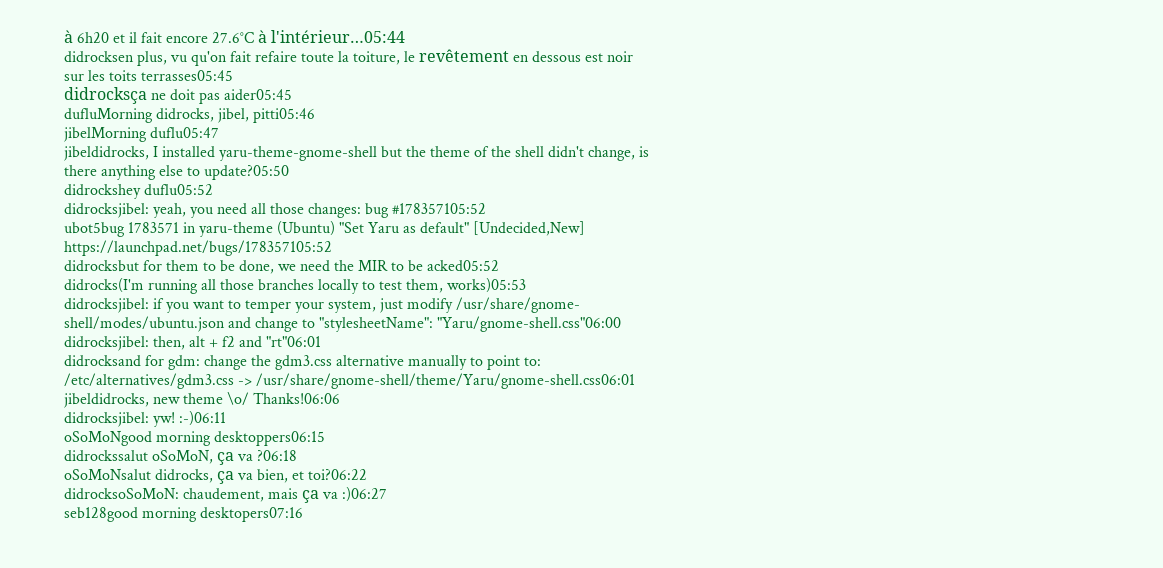à 6h20 et il fait encore 27.6°C à l'intérieur…05:44
didrocksen plus, vu qu'on fait refaire toute la toiture, le revêtement en dessous est noir sur les toits terrasses05:45
didrocksça ne doit pas aider05:45
dufluMorning didrocks, jibel, pitti05:46
jibelMorning duflu05:47
jibeldidrocks, I installed yaru-theme-gnome-shell but the theme of the shell didn't change, is there anything else to update?05:50
didrockshey duflu05:52
didrocksjibel: yeah, you need all those changes: bug #178357105:52
ubot5bug 1783571 in yaru-theme (Ubuntu) "Set Yaru as default" [Undecided,New] https://launchpad.net/bugs/178357105:52
didrocksbut for them to be done, we need the MIR to be acked05:52
didrocks(I'm running all those branches locally to test them, works)05:53
didrocksjibel: if you want to temper your system, just modify /usr/share/gnome-shell/modes/ubuntu.json and change to "stylesheetName": "Yaru/gnome-shell.css"06:00
didrocksjibel: then, alt + f2 and "rt"06:01
didrocksand for gdm: change the gdm3.css alternative manually to point to: /etc/alternatives/gdm3.css -> /usr/share/gnome-shell/theme/Yaru/gnome-shell.css06:01
jibeldidrocks, new theme \o/ Thanks!06:06
didrocksjibel: yw! :-)06:11
oSoMoNgood morning desktoppers06:15
didrockssalut oSoMoN, ça va ?06:18
oSoMoNsalut didrocks, ça va bien, et toi?06:22
didrocksoSoMoN: chaudement, mais ça va :)06:27
seb128good morning desktopers07:16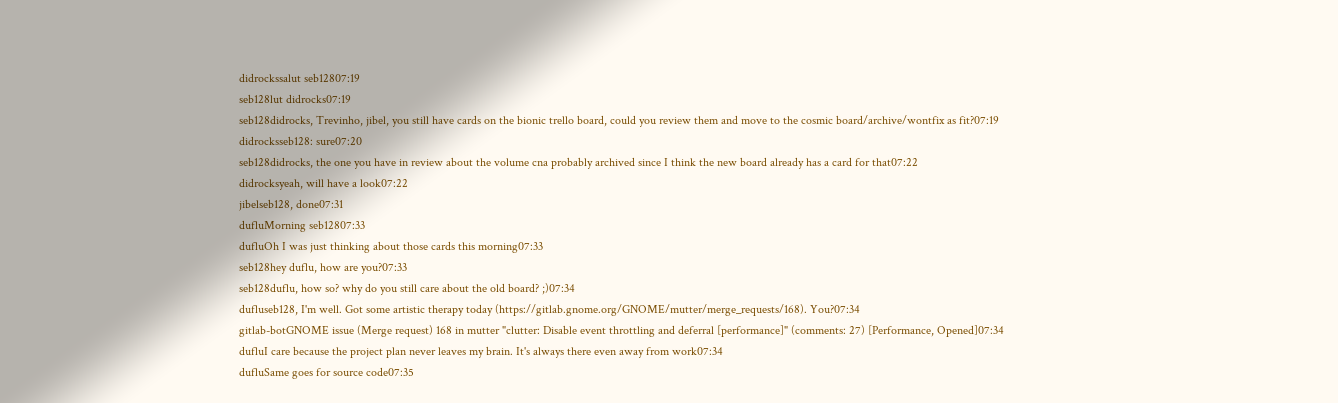didrockssalut seb12807:19
seb128lut didrocks07:19
seb128didrocks, Trevinho, jibel, you still have cards on the bionic trello board, could you review them and move to the cosmic board/archive/wontfix as fit?07:19
didrocksseb128: sure07:20
seb128didrocks, the one you have in review about the volume cna probably archived since I think the new board already has a card for that07:22
didrocksyeah, will have a look07:22
jibelseb128, done07:31
dufluMorning seb12807:33
dufluOh I was just thinking about those cards this morning07:33
seb128hey duflu, how are you?07:33
seb128duflu, how so? why do you still care about the old board? ;)07:34
dufluseb128, I'm well. Got some artistic therapy today (https://gitlab.gnome.org/GNOME/mutter/merge_requests/168). You?07:34
gitlab-botGNOME issue (Merge request) 168 in mutter "clutter: Disable event throttling and deferral [performance]" (comments: 27) [Performance, Opened]07:34
dufluI care because the project plan never leaves my brain. It's always there even away from work07:34
dufluSame goes for source code07:35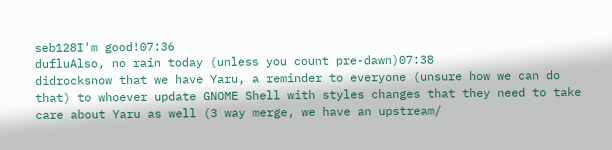seb128I'm good!07:36
dufluAlso, no rain today (unless you count pre-dawn)07:38
didrocksnow that we have Yaru, a reminder to everyone (unsure how we can do that) to whoever update GNOME Shell with styles changes that they need to take care about Yaru as well (3 way merge, we have an upstream/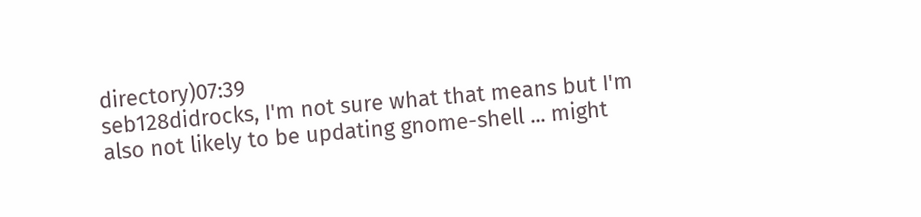directory)07:39
seb128didrocks, I'm not sure what that means but I'm also not likely to be updating gnome-shell ... might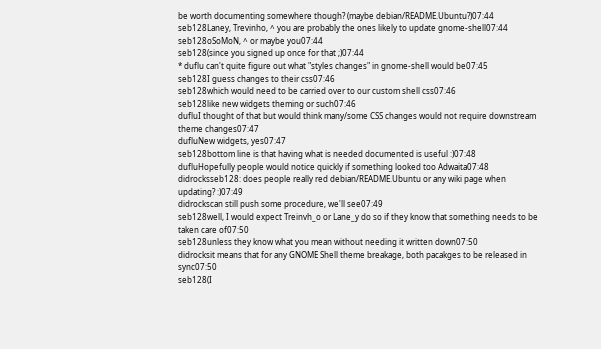be worth documenting somewhere though? (maybe debian/README.Ubuntu?)07:44
seb128Laney, Trevinho, ^ you are probably the ones likely to update gnome-shell07:44
seb128oSoMoN, ^ or maybe you07:44
seb128(since you signed up once for that ;)07:44
* duflu can't quite figure out what "styles changes" in gnome-shell would be07:45
seb128I guess changes to their css07:46
seb128which would need to be carried over to our custom shell css07:46
seb128like new widgets theming or such07:46
dufluI thought of that but would think many/some CSS changes would not require downstream theme changes07:47
dufluNew widgets, yes07:47
seb128bottom line is that having what is needed documented is useful :)07:48
dufluHopefully people would notice quickly if something looked too Adwaita07:48
didrocksseb128: does people really red debian/README.Ubuntu or any wiki page when updating? :)07:49
didrockscan still push some procedure, we'll see07:49
seb128well, I would expect Treinvh_o or Lane_y do so if they know that something needs to be taken care of07:50
seb128unless they know what you mean without needing it written down07:50
didrocksit means that for any GNOME Shell theme breakage, both pacakges to be released in sync07:50
seb128(I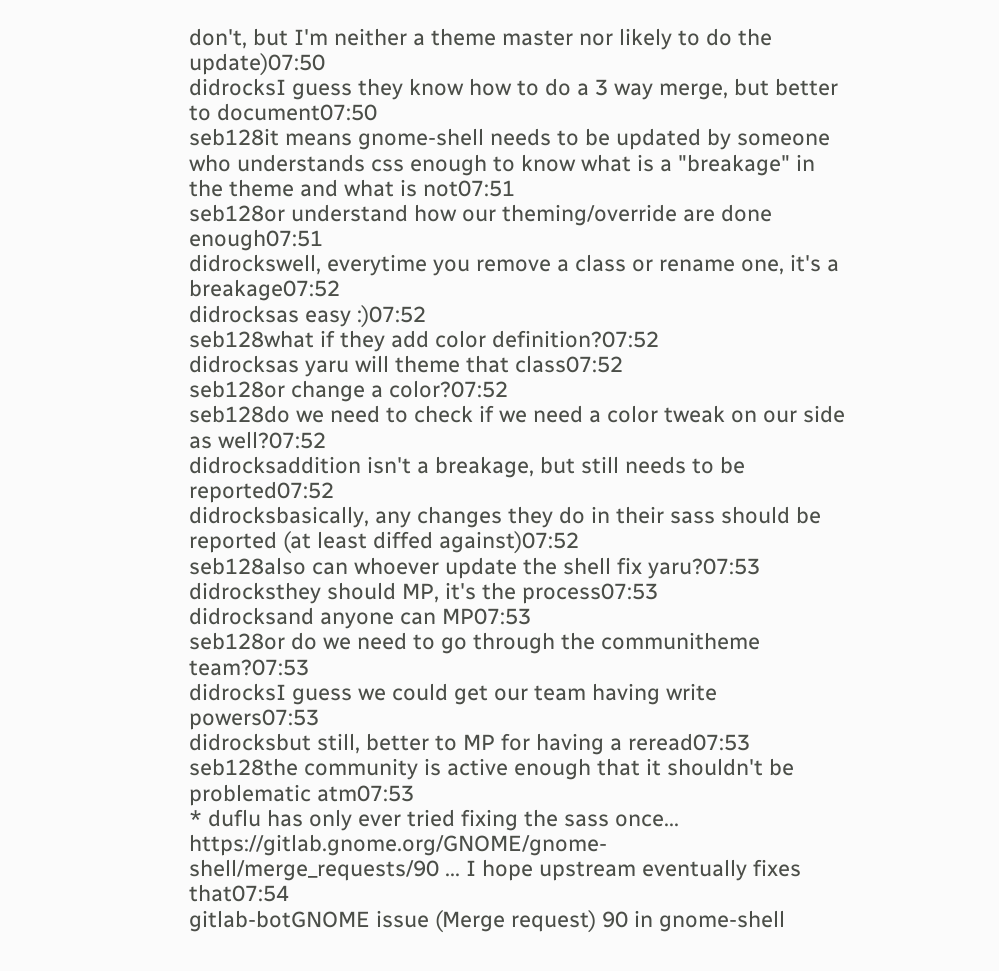don't, but I'm neither a theme master nor likely to do the update)07:50
didrocksI guess they know how to do a 3 way merge, but better to document07:50
seb128it means gnome-shell needs to be updated by someone who understands css enough to know what is a "breakage" in the theme and what is not07:51
seb128or understand how our theming/override are done enough07:51
didrockswell, everytime you remove a class or rename one, it's a breakage07:52
didrocksas easy :)07:52
seb128what if they add color definition?07:52
didrocksas yaru will theme that class07:52
seb128or change a color?07:52
seb128do we need to check if we need a color tweak on our side as well?07:52
didrocksaddition isn't a breakage, but still needs to be reported07:52
didrocksbasically, any changes they do in their sass should be reported (at least diffed against)07:52
seb128also can whoever update the shell fix yaru?07:53
didrocksthey should MP, it's the process07:53
didrocksand anyone can MP07:53
seb128or do we need to go through the communitheme team?07:53
didrocksI guess we could get our team having write powers07:53
didrocksbut still, better to MP for having a reread07:53
seb128the community is active enough that it shouldn't be problematic atm07:53
* duflu has only ever tried fixing the sass once... https://gitlab.gnome.org/GNOME/gnome-shell/merge_requests/90 ... I hope upstream eventually fixes that07:54
gitlab-botGNOME issue (Merge request) 90 in gnome-shell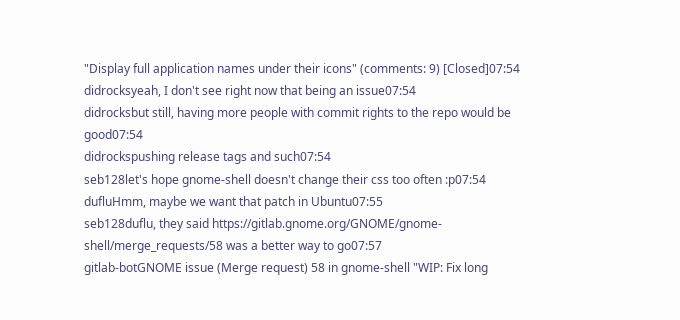"Display full application names under their icons" (comments: 9) [Closed]07:54
didrocksyeah, I don't see right now that being an issue07:54
didrocksbut still, having more people with commit rights to the repo would be good07:54
didrockspushing release tags and such07:54
seb128let's hope gnome-shell doesn't change their css too often :p07:54
dufluHmm, maybe we want that patch in Ubuntu07:55
seb128duflu, they said https://gitlab.gnome.org/GNOME/gnome-shell/merge_requests/58 was a better way to go07:57
gitlab-botGNOME issue (Merge request) 58 in gnome-shell "WIP: Fix long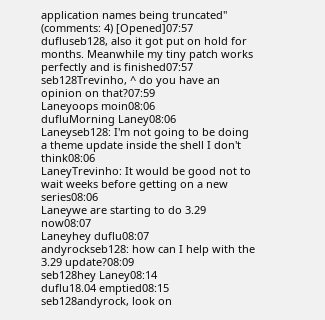application names being truncated" (comments: 4) [Opened]07:57
dufluseb128, also it got put on hold for months. Meanwhile my tiny patch works perfectly and is finished07:57
seb128Trevinho, ^ do you have an opinion on that?07:59
Laneyoops moin08:06
dufluMorning Laney08:06
Laneyseb128: I'm not going to be doing a theme update inside the shell I don't think08:06
LaneyTrevinho: It would be good not to wait weeks before getting on a new series08:06
Laneywe are starting to do 3.29 now08:07
Laneyhey duflu08:07
andyrockseb128: how can I help with the 3.29 update?08:09
seb128hey Laney08:14
duflu18.04 emptied08:15
seb128andyrock, look on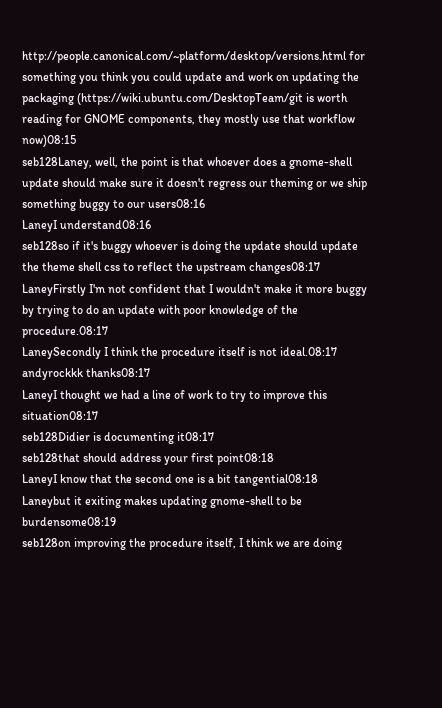http://people.canonical.com/~platform/desktop/versions.html for something you think you could update and work on updating the packaging (https://wiki.ubuntu.com/DesktopTeam/git is worth reading for GNOME components, they mostly use that workflow now)08:15
seb128Laney, well, the point is that whoever does a gnome-shell update should make sure it doesn't regress our theming or we ship something buggy to our users08:16
LaneyI understand08:16
seb128so if it's buggy whoever is doing the update should update the theme shell css to reflect the upstream changes08:17
LaneyFirstly I'm not confident that I wouldn't make it more buggy by trying to do an update with poor knowledge of the procedure.08:17
LaneySecondly I think the procedure itself is not ideal.08:17
andyrockkk thanks08:17
LaneyI thought we had a line of work to try to improve this situation08:17
seb128Didier is documenting it08:17
seb128that should address your first point08:18
LaneyI know that the second one is a bit tangential08:18
Laneybut it exiting makes updating gnome-shell to be burdensome08:19
seb128on improving the procedure itself, I think we are doing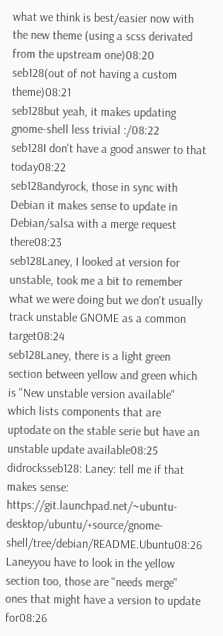what we think is best/easier now with the new theme (using a scss derivated from the upstream one)08:20
seb128(out of not having a custom theme)08:21
seb128but yeah, it makes updating gnome-shell less trivial :/08:22
seb128I don't have a good answer to that today08:22
seb128andyrock, those in sync with Debian it makes sense to update in Debian/salsa with a merge request there08:23
seb128Laney, I looked at version for unstable, took me a bit to remember what we were doing but we don't usually track unstable GNOME as a common target08:24
seb128Laney, there is a light green section between yellow and green which is "New unstable version available" which lists components that are uptodate on the stable serie but have an unstable update available08:25
didrocksseb128: Laney: tell me if that makes sense: https://git.launchpad.net/~ubuntu-desktop/ubuntu/+source/gnome-shell/tree/debian/README.Ubuntu08:26
Laneyyou have to look in the yellow section too, those are "needs merge" ones that might have a version to update for08:26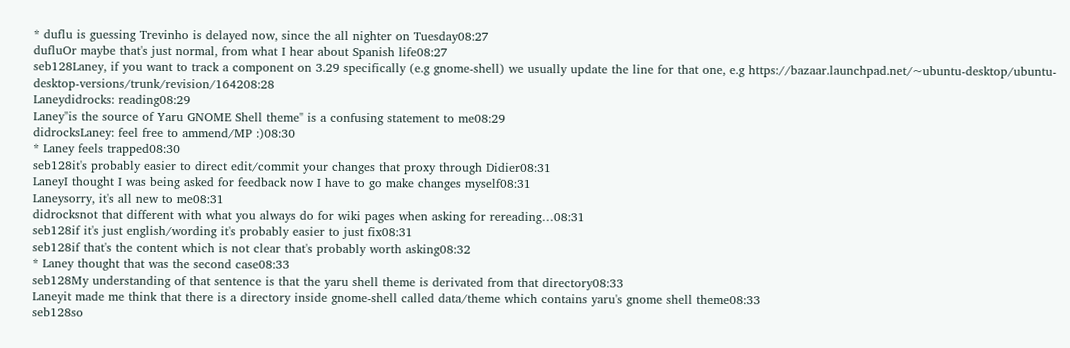* duflu is guessing Trevinho is delayed now, since the all nighter on Tuesday08:27
dufluOr maybe that's just normal, from what I hear about Spanish life08:27
seb128Laney, if you want to track a component on 3.29 specifically (e.g gnome-shell) we usually update the line for that one, e.g https://bazaar.launchpad.net/~ubuntu-desktop/ubuntu-desktop-versions/trunk/revision/164208:28
Laneydidrocks: reading08:29
Laney"is the source of Yaru GNOME Shell theme" is a confusing statement to me08:29
didrocksLaney: feel free to ammend/MP :)08:30
* Laney feels trapped08:30
seb128it's probably easier to direct edit/commit your changes that proxy through Didier08:31
LaneyI thought I was being asked for feedback now I have to go make changes myself08:31
Laneysorry, it's all new to me08:31
didrocksnot that different with what you always do for wiki pages when asking for rereading…08:31
seb128if it's just english/wording it's probably easier to just fix08:31
seb128if that's the content which is not clear that's probably worth asking08:32
* Laney thought that was the second case08:33
seb128My understanding of that sentence is that the yaru shell theme is derivated from that directory08:33
Laneyit made me think that there is a directory inside gnome-shell called data/theme which contains yaru's gnome shell theme08:33
seb128so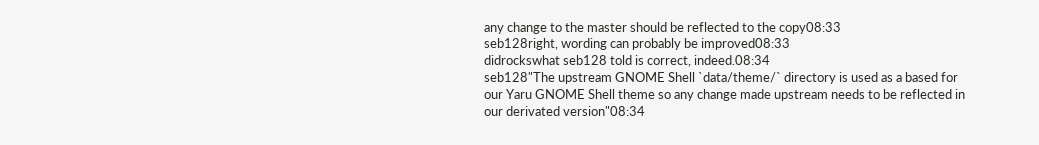any change to the master should be reflected to the copy08:33
seb128right, wording can probably be improved08:33
didrockswhat seb128 told is correct, indeed.08:34
seb128"The upstream GNOME Shell `data/theme/` directory is used as a based for our Yaru GNOME Shell theme so any change made upstream needs to be reflected in our derivated version"08:34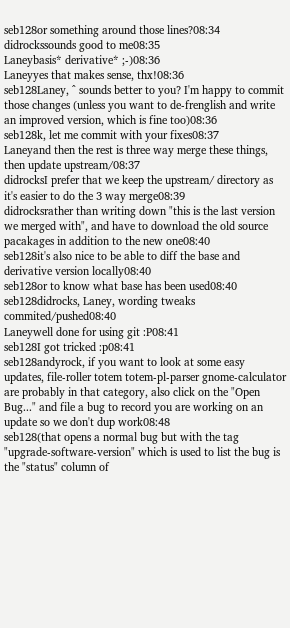seb128or something around those lines?08:34
didrockssounds good to me08:35
Laneybasis* derivative* ;-)08:36
Laneyyes that makes sense, thx!08:36
seb128Laney, ^ sounds better to you? I'm happy to commit those changes (unless you want to de-frenglish and write an improved version, which is fine too)08:36
seb128k, let me commit with your fixes08:37
Laneyand then the rest is three way merge these things, then update upstream/08:37
didrocksI prefer that we keep the upstream/ directory as it's easier to do the 3 way merge08:39
didrocksrather than writing down "this is the last version we merged with", and have to download the old source pacakages in addition to the new one08:40
seb128it's also nice to be able to diff the base and derivative version locally08:40
seb128or to know what base has been used08:40
seb128didrocks, Laney, wording tweaks commited/pushed08:40
Laneywell done for using git :P08:41
seb128I got tricked :p08:41
seb128andyrock, if you want to look at some easy updates, file-roller totem totem-pl-parser gnome-calculator are probably in that category, also click on the "Open Bug..." and file a bug to record you are working on an update so we don't dup work08:48
seb128(that opens a normal bug but with the tag "upgrade-software-version" which is used to list the bug is the "status" column of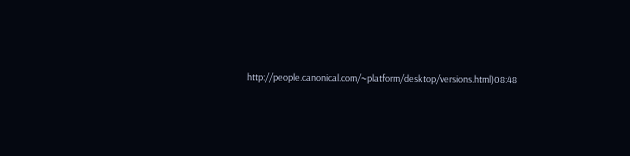http://people.canonical.com/~platform/desktop/versions.html)08:48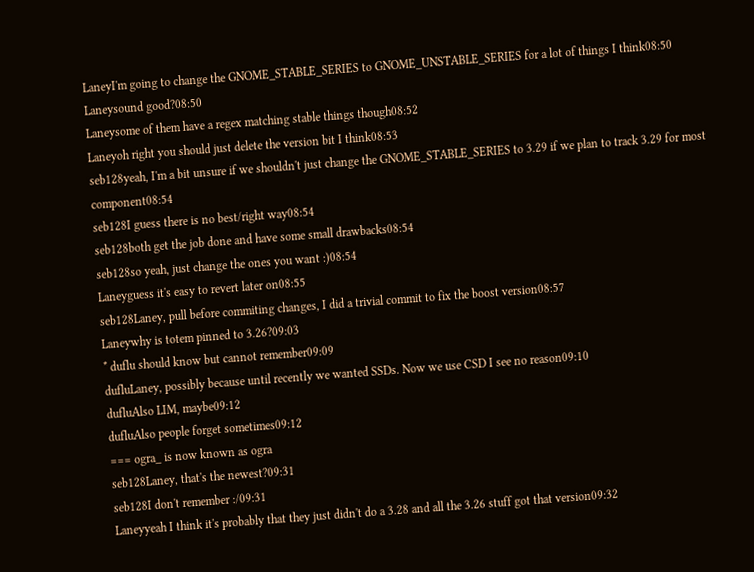LaneyI'm going to change the GNOME_STABLE_SERIES to GNOME_UNSTABLE_SERIES for a lot of things I think08:50
Laneysound good?08:50
Laneysome of them have a regex matching stable things though08:52
Laneyoh right you should just delete the version bit I think08:53
seb128yeah, I'm a bit unsure if we shouldn't just change the GNOME_STABLE_SERIES to 3.29 if we plan to track 3.29 for most component08:54
seb128I guess there is no best/right way08:54
seb128both get the job done and have some small drawbacks08:54
seb128so yeah, just change the ones you want :)08:54
Laneyguess it's easy to revert later on08:55
seb128Laney, pull before commiting changes, I did a trivial commit to fix the boost version08:57
Laneywhy is totem pinned to 3.26?09:03
* duflu should know but cannot remember09:09
dufluLaney, possibly because until recently we wanted SSDs. Now we use CSD I see no reason09:10
dufluAlso LIM, maybe09:12
dufluAlso people forget sometimes09:12
=== ogra_ is now known as ogra
seb128Laney, that's the newest?09:31
seb128I don't remember :/09:31
Laneyyeah I think it's probably that they just didn't do a 3.28 and all the 3.26 stuff got that version09:32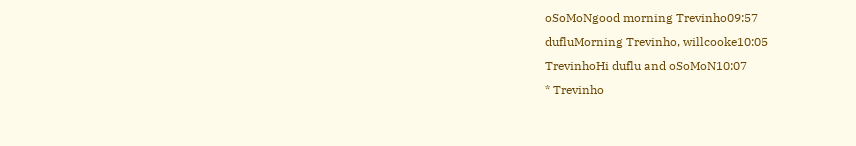oSoMoNgood morning Trevinho09:57
dufluMorning Trevinho, willcooke10:05
TrevinhoHi duflu and oSoMoN10:07
* Trevinho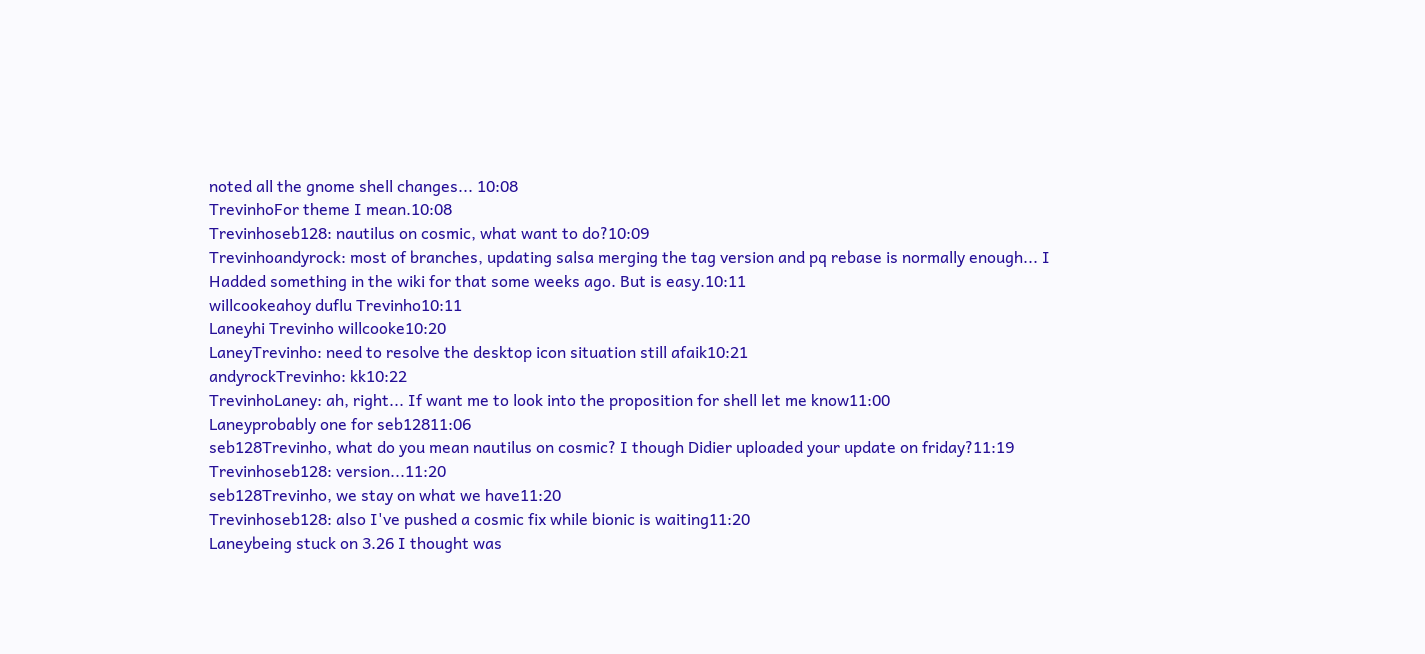noted all the gnome shell changes... 10:08
TrevinhoFor theme I mean.10:08
Trevinhoseb128: nautilus on cosmic, what want to do?10:09
Trevinhoandyrock: most of branches, updating salsa merging the tag version and pq rebase is normally enough... I Hadded something in the wiki for that some weeks ago. But is easy.10:11
willcookeahoy duflu Trevinho10:11
Laneyhi Trevinho willcooke10:20
LaneyTrevinho: need to resolve the desktop icon situation still afaik10:21
andyrockTrevinho: kk10:22
TrevinhoLaney: ah, right... If want me to look into the proposition for shell let me know11:00
Laneyprobably one for seb12811:06
seb128Trevinho, what do you mean nautilus on cosmic? I though Didier uploaded your update on friday?11:19
Trevinhoseb128: version...11:20
seb128Trevinho, we stay on what we have11:20
Trevinhoseb128: also I've pushed a cosmic fix while bionic is waiting11:20
Laneybeing stuck on 3.26 I thought was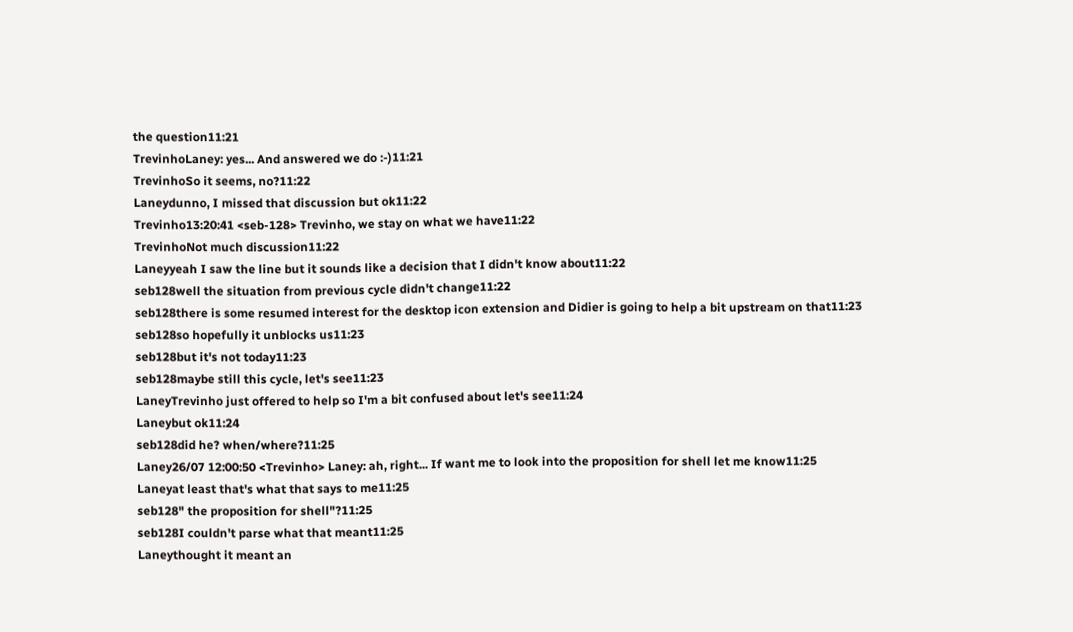the question11:21
TrevinhoLaney: yes... And answered we do :-)11:21
TrevinhoSo it seems, no?11:22
Laneydunno, I missed that discussion but ok11:22
Trevinho13:20:41 <seb-128> Trevinho, we stay on what we have11:22
TrevinhoNot much discussion11:22
Laneyyeah I saw the line but it sounds like a decision that I didn't know about11:22
seb128well the situation from previous cycle didn't change11:22
seb128there is some resumed interest for the desktop icon extension and Didier is going to help a bit upstream on that11:23
seb128so hopefully it unblocks us11:23
seb128but it's not today11:23
seb128maybe still this cycle, let's see11:23
LaneyTrevinho just offered to help so I'm a bit confused about let's see11:24
Laneybut ok11:24
seb128did he? when/where?11:25
Laney26/07 12:00:50 <Trevinho> Laney: ah, right... If want me to look into the proposition for shell let me know11:25
Laneyat least that's what that says to me11:25
seb128" the proposition for shell"?11:25
seb128I couldn't parse what that meant11:25
Laneythought it meant an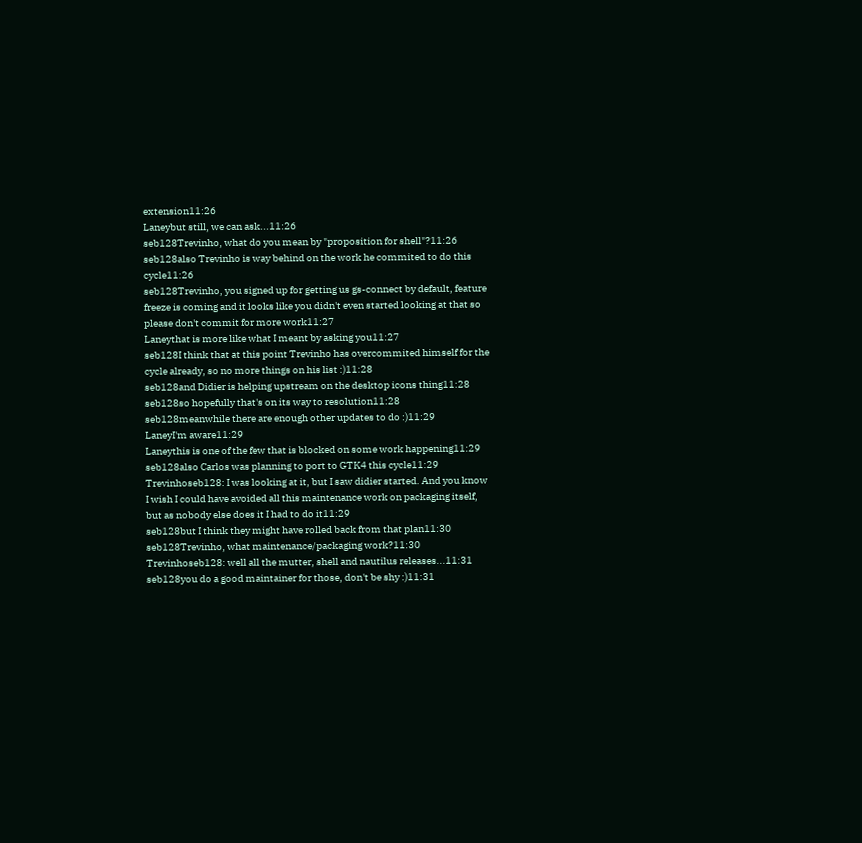extension11:26
Laneybut still, we can ask...11:26
seb128Trevinho, what do you mean by "proposition for shell"?11:26
seb128also Trevinho is way behind on the work he commited to do this cycle11:26
seb128Trevinho, you signed up for getting us gs-connect by default, feature freeze is coming and it looks like you didn't even started looking at that so please don't commit for more work11:27
Laneythat is more like what I meant by asking you11:27
seb128I think that at this point Trevinho has overcommited himself for the cycle already, so no more things on his list :)11:28
seb128and Didier is helping upstream on the desktop icons thing11:28
seb128so hopefully that's on its way to resolution11:28
seb128meanwhile there are enough other updates to do :)11:29
LaneyI'm aware11:29
Laneythis is one of the few that is blocked on some work happening11:29
seb128also Carlos was planning to port to GTK4 this cycle11:29
Trevinhoseb128: I was looking at it, but I saw didier started. And you know I wish I could have avoided all this maintenance work on packaging itself, but as nobody else does it I had to do it11:29
seb128but I think they might have rolled back from that plan11:30
seb128Trevinho, what maintenance/packaging work?11:30
Trevinhoseb128: well all the mutter, shell and nautilus releases...11:31
seb128you do a good maintainer for those, don't be shy :)11:31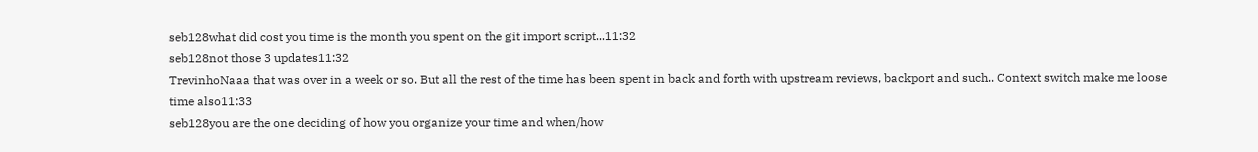seb128what did cost you time is the month you spent on the git import script...11:32
seb128not those 3 updates11:32
TrevinhoNaaa that was over in a week or so. But all the rest of the time has been spent in back and forth with upstream reviews, backport and such.. Context switch make me loose time also11:33
seb128you are the one deciding of how you organize your time and when/how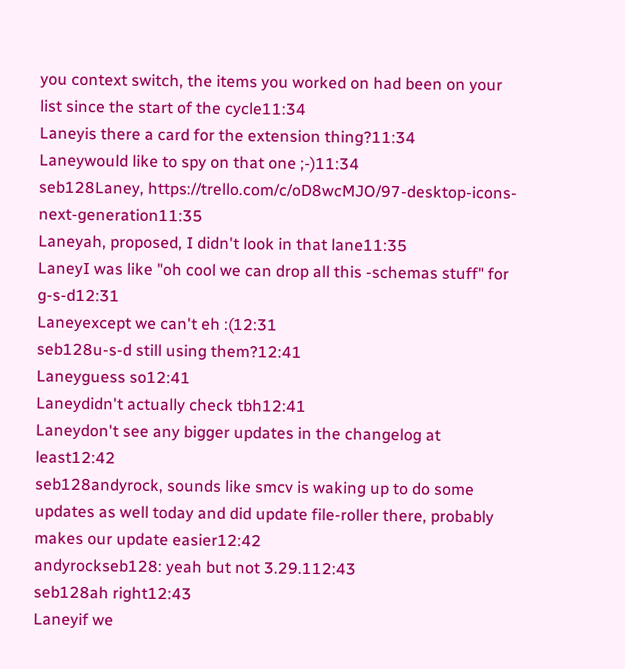you context switch, the items you worked on had been on your list since the start of the cycle11:34
Laneyis there a card for the extension thing?11:34
Laneywould like to spy on that one ;-)11:34
seb128Laney, https://trello.com/c/oD8wcMJO/97-desktop-icons-next-generation11:35
Laneyah, proposed, I didn't look in that lane11:35
LaneyI was like "oh cool we can drop all this -schemas stuff" for g-s-d12:31
Laneyexcept we can't eh :(12:31
seb128u-s-d still using them?12:41
Laneyguess so12:41
Laneydidn't actually check tbh12:41
Laneydon't see any bigger updates in the changelog at least12:42
seb128andyrock, sounds like smcv is waking up to do some updates as well today and did update file-roller there, probably makes our update easier12:42
andyrockseb128: yeah but not 3.29.112:43
seb128ah right12:43
Laneyif we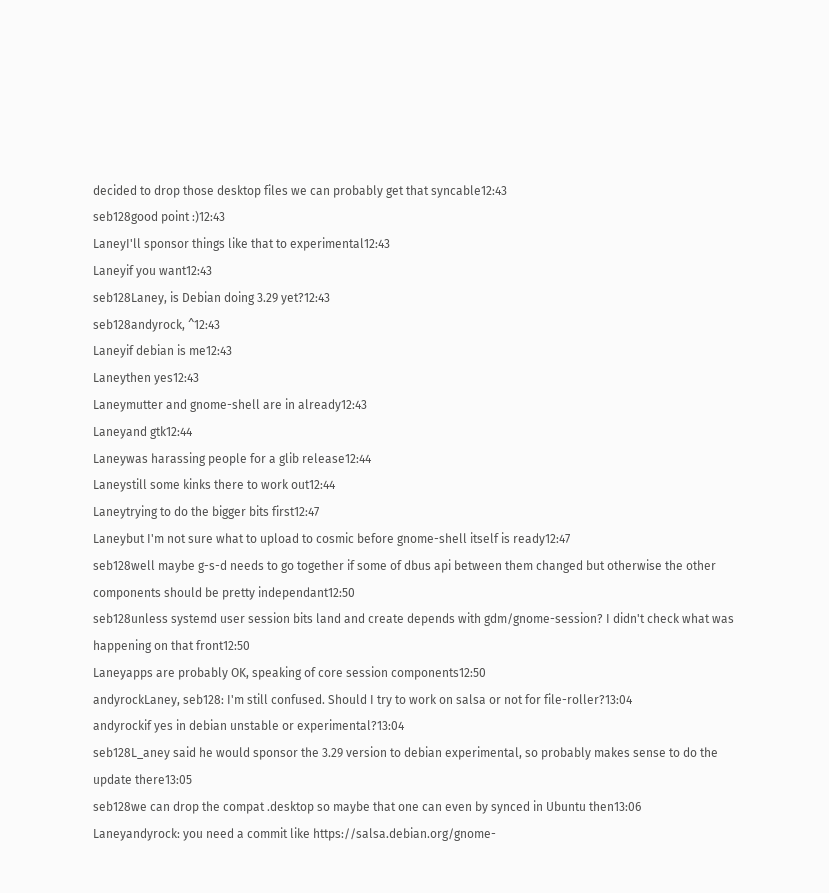decided to drop those desktop files we can probably get that syncable12:43
seb128good point :)12:43
LaneyI'll sponsor things like that to experimental12:43
Laneyif you want12:43
seb128Laney, is Debian doing 3.29 yet?12:43
seb128andyrock, ^12:43
Laneyif debian is me12:43
Laneythen yes12:43
Laneymutter and gnome-shell are in already12:43
Laneyand gtk12:44
Laneywas harassing people for a glib release12:44
Laneystill some kinks there to work out12:44
Laneytrying to do the bigger bits first12:47
Laneybut I'm not sure what to upload to cosmic before gnome-shell itself is ready12:47
seb128well maybe g-s-d needs to go together if some of dbus api between them changed but otherwise the other components should be pretty independant12:50
seb128unless systemd user session bits land and create depends with gdm/gnome-session? I didn't check what was happening on that front12:50
Laneyapps are probably OK, speaking of core session components12:50
andyrockLaney, seb128: I'm still confused. Should I try to work on salsa or not for file-roller?13:04
andyrockif yes in debian unstable or experimental?13:04
seb128L_aney said he would sponsor the 3.29 version to debian experimental, so probably makes sense to do the update there13:05
seb128we can drop the compat .desktop so maybe that one can even by synced in Ubuntu then13:06
Laneyandyrock: you need a commit like https://salsa.debian.org/gnome-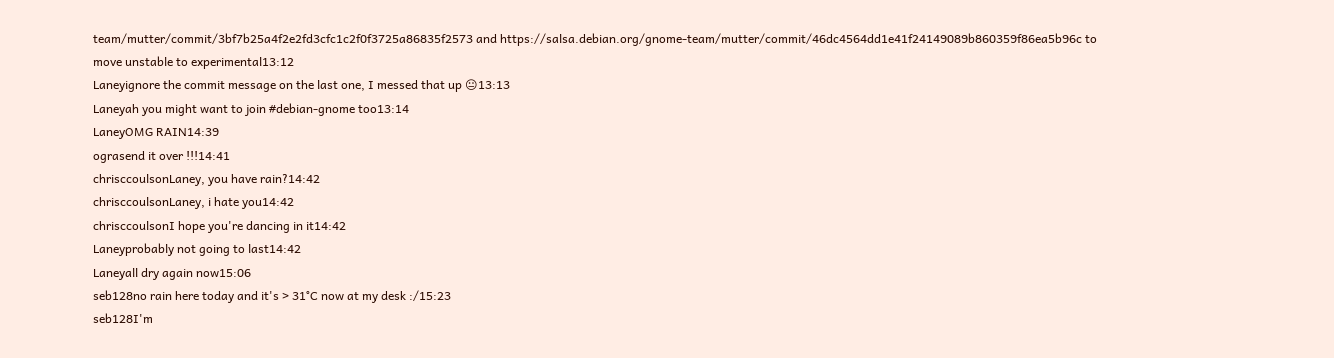team/mutter/commit/3bf7b25a4f2e2fd3cfc1c2f0f3725a86835f2573 and https://salsa.debian.org/gnome-team/mutter/commit/46dc4564dd1e41f24149089b860359f86ea5b96c to move unstable to experimental13:12
Laneyignore the commit message on the last one, I messed that up 😐13:13
Laneyah you might want to join #debian-gnome too13:14
LaneyOMG RAIN14:39
ograsend it over !!!14:41
chrisccoulsonLaney, you have rain?14:42
chrisccoulsonLaney, i hate you14:42
chrisccoulsonI hope you're dancing in it14:42
Laneyprobably not going to last14:42
Laneyall dry again now15:06
seb128no rain here today and it's > 31°C now at my desk :/15:23
seb128I'm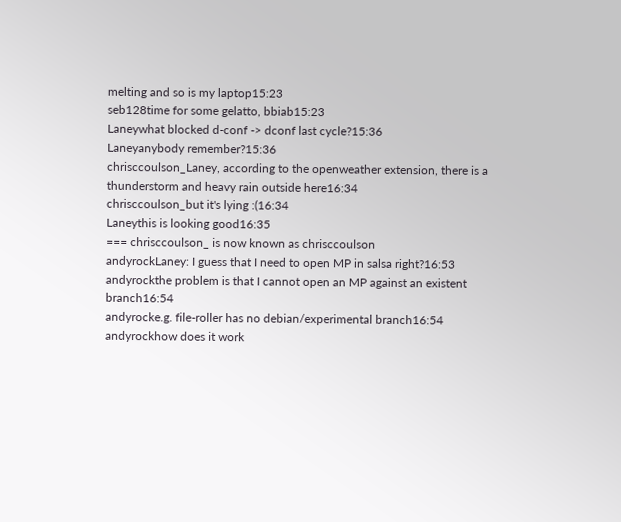melting and so is my laptop15:23
seb128time for some gelatto, bbiab15:23
Laneywhat blocked d-conf -> dconf last cycle?15:36
Laneyanybody remember?15:36
chrisccoulson_Laney, according to the openweather extension, there is a thunderstorm and heavy rain outside here16:34
chrisccoulson_but it's lying :(16:34
Laneythis is looking good16:35
=== chrisccoulson_ is now known as chrisccoulson
andyrockLaney: I guess that I need to open MP in salsa right?16:53
andyrockthe problem is that I cannot open an MP against an existent branch16:54
andyrocke.g. file-roller has no debian/experimental branch16:54
andyrockhow does it work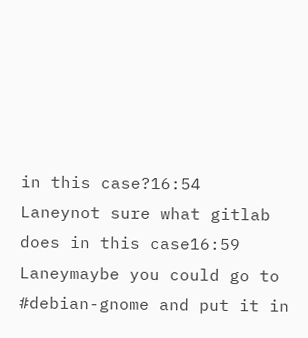in this case?16:54
Laneynot sure what gitlab does in this case16:59
Laneymaybe you could go to #debian-gnome and put it in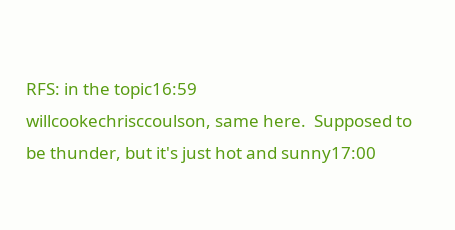RFS: in the topic16:59
willcookechrisccoulson, same here.  Supposed to be thunder, but it's just hot and sunny17:00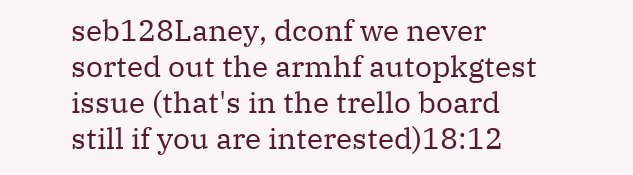seb128Laney, dconf we never sorted out the armhf autopkgtest issue (that's in the trello board still if you are interested)18:12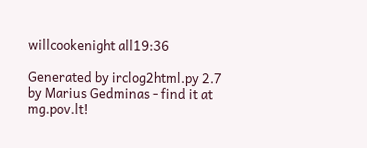willcookenight all19:36

Generated by irclog2html.py 2.7 by Marius Gedminas - find it at mg.pov.lt!